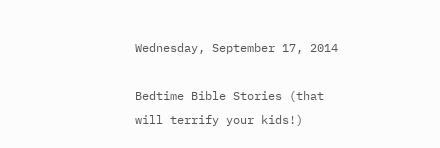Wednesday, September 17, 2014

Bedtime Bible Stories (that will terrify your kids!)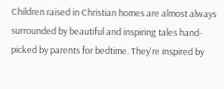Children raised in Christian homes are almost always surrounded by beautiful and inspiring tales hand-picked by parents for bedtime. They're inspired by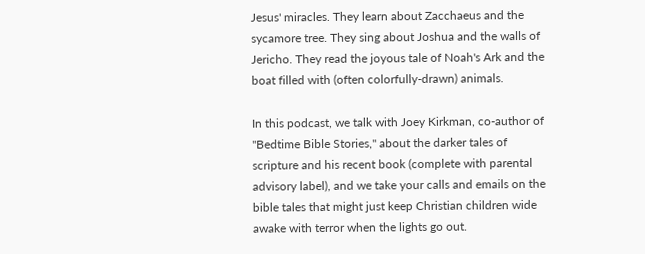Jesus' miracles. They learn about Zacchaeus and the sycamore tree. They sing about Joshua and the walls of Jericho. They read the joyous tale of Noah's Ark and the boat filled with (often colorfully-drawn) animals.

In this podcast, we talk with Joey Kirkman, co-author of "Bedtime Bible Stories," about the darker tales of scripture and his recent book (complete with parental advisory label), and we take your calls and emails on the bible tales that might just keep Christian children wide awake with terror when the lights go out.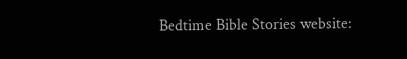Bedtime Bible Stories website: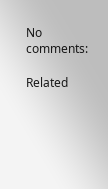No comments:

Related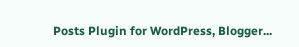Posts Plugin for WordPress, Blogger...